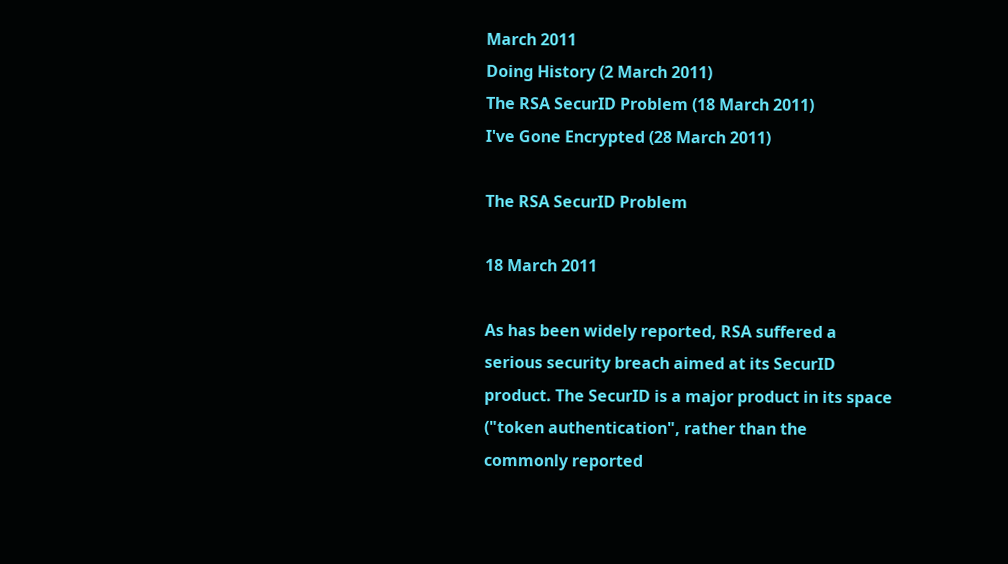March 2011
Doing History (2 March 2011)
The RSA SecurID Problem (18 March 2011)
I've Gone Encrypted (28 March 2011)

The RSA SecurID Problem

18 March 2011

As has been widely reported, RSA suffered a serious security breach aimed at its SecurID product. The SecurID is a major product in its space ("token authentication", rather than the commonly reported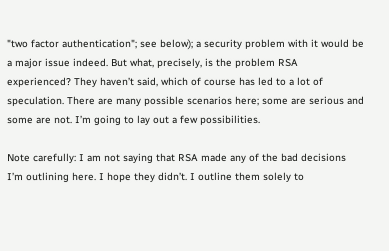"two factor authentication"; see below); a security problem with it would be a major issue indeed. But what, precisely, is the problem RSA experienced? They haven’t said, which of course has led to a lot of speculation. There are many possible scenarios here; some are serious and some are not. I’m going to lay out a few possibilities.

Note carefully: I am not saying that RSA made any of the bad decisions I’m outlining here. I hope they didn’t. I outline them solely to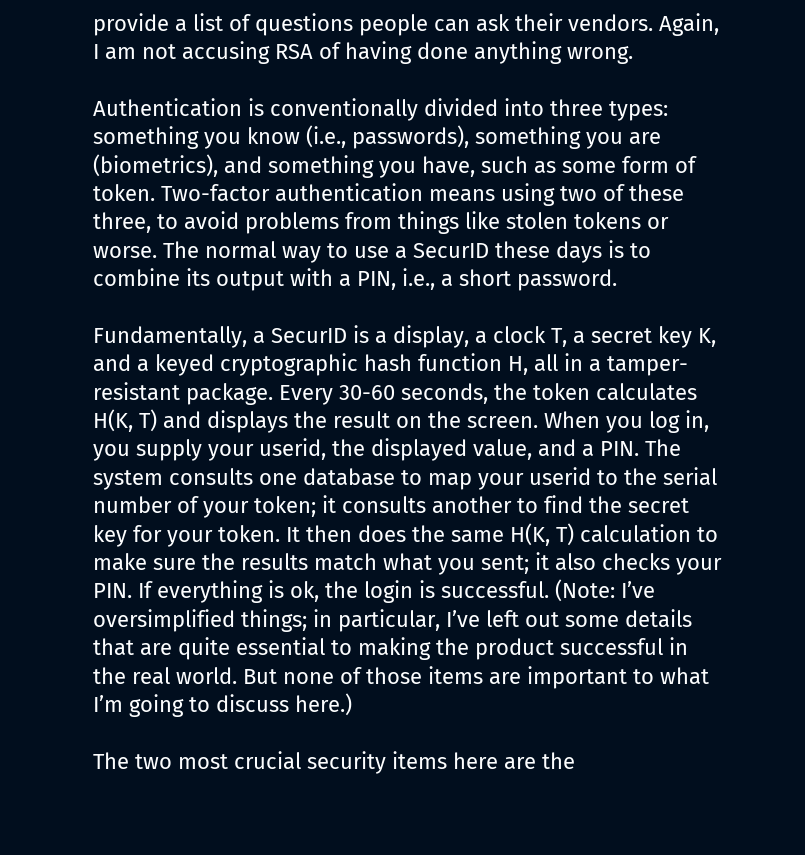provide a list of questions people can ask their vendors. Again, I am not accusing RSA of having done anything wrong.

Authentication is conventionally divided into three types: something you know (i.e., passwords), something you are (biometrics), and something you have, such as some form of token. Two-factor authentication means using two of these three, to avoid problems from things like stolen tokens or worse. The normal way to use a SecurID these days is to combine its output with a PIN, i.e., a short password.

Fundamentally, a SecurID is a display, a clock T, a secret key K, and a keyed cryptographic hash function H, all in a tamper-resistant package. Every 30-60 seconds, the token calculates H(K, T) and displays the result on the screen. When you log in, you supply your userid, the displayed value, and a PIN. The system consults one database to map your userid to the serial number of your token; it consults another to find the secret key for your token. It then does the same H(K, T) calculation to make sure the results match what you sent; it also checks your PIN. If everything is ok, the login is successful. (Note: I’ve oversimplified things; in particular, I’ve left out some details that are quite essential to making the product successful in the real world. But none of those items are important to what I’m going to discuss here.)

The two most crucial security items here are the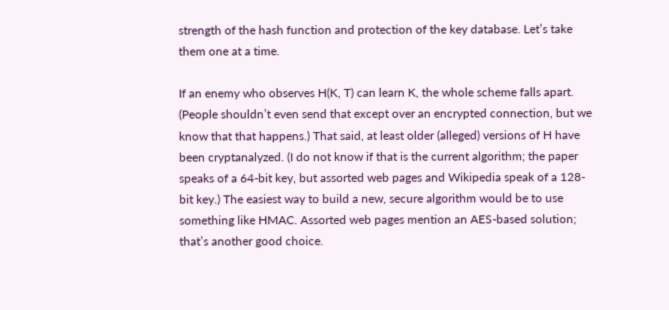strength of the hash function and protection of the key database. Let’s take them one at a time.

If an enemy who observes H(K, T) can learn K, the whole scheme falls apart. (People shouldn’t even send that except over an encrypted connection, but we know that that happens.) That said, at least older (alleged) versions of H have been cryptanalyzed. (I do not know if that is the current algorithm; the paper speaks of a 64-bit key, but assorted web pages and Wikipedia speak of a 128-bit key.) The easiest way to build a new, secure algorithm would be to use something like HMAC. Assorted web pages mention an AES-based solution; that’s another good choice.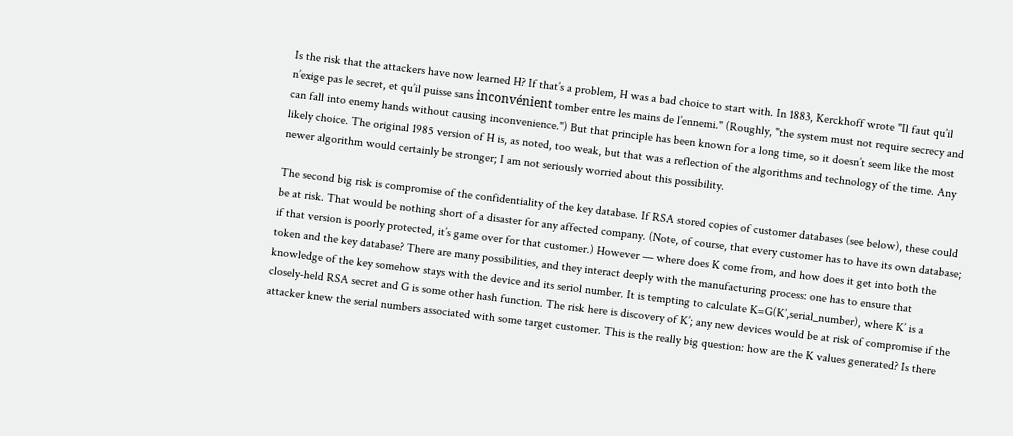Is the risk that the attackers have now learned H? If that’s a problem, H was a bad choice to start with. In 1883, Kerckhoff wrote "Il faut qu’il n’exige pas le secret, et qu’il puisse sans inconvénient tomber entre les mains de l’ennemi." (Roughly, "the system must not require secrecy and can fall into enemy hands without causing inconvenience.") But that principle has been known for a long time, so it doesn’t seem like the most likely choice. The original 1985 version of H is, as noted, too weak, but that was a reflection of the algorithms and technology of the time. Any newer algorithm would certainly be stronger; I am not seriously worried about this possibility.

The second big risk is compromise of the confidentiality of the key database. If RSA stored copies of customer databases (see below), these could be at risk. That would be nothing short of a disaster for any affected company. (Note, of course, that every customer has to have its own database; if that version is poorly protected, it’s game over for that customer.) However — where does K come from, and how does it get into both the token and the key database? There are many possibilities, and they interact deeply with the manufacturing process: one has to ensure that knowledge of the key somehow stays with the device and its seriol number. It is tempting to calculate K=G(K’,serial_number), where K’ is a closely-held RSA secret and G is some other hash function. The risk here is discovery of K’; any new devices would be at risk of compromise if the attacker knew the serial numbers associated with some target customer. This is the really big question: how are the K values generated? Is there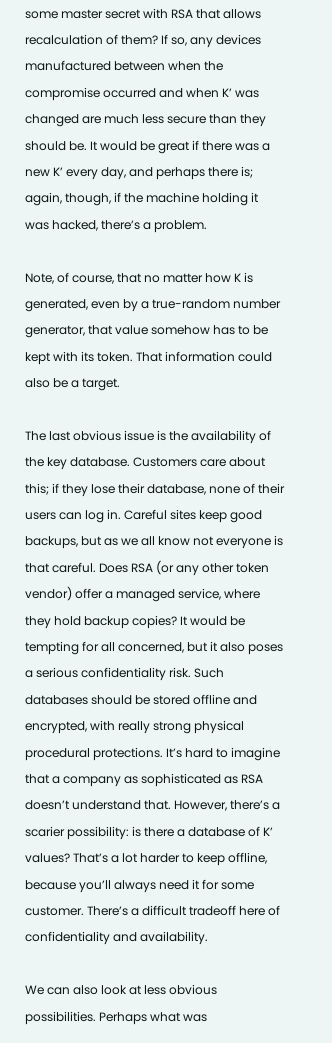some master secret with RSA that allows recalculation of them? If so, any devices manufactured between when the compromise occurred and when K’ was changed are much less secure than they should be. It would be great if there was a new K’ every day, and perhaps there is; again, though, if the machine holding it was hacked, there’s a problem.

Note, of course, that no matter how K is generated, even by a true-random number generator, that value somehow has to be kept with its token. That information could also be a target.

The last obvious issue is the availability of the key database. Customers care about this; if they lose their database, none of their users can log in. Careful sites keep good backups, but as we all know not everyone is that careful. Does RSA (or any other token vendor) offer a managed service, where they hold backup copies? It would be tempting for all concerned, but it also poses a serious confidentiality risk. Such databases should be stored offline and encrypted, with really strong physical procedural protections. It’s hard to imagine that a company as sophisticated as RSA doesn’t understand that. However, there’s a scarier possibility: is there a database of K’ values? That’s a lot harder to keep offline, because you’ll always need it for some customer. There’s a difficult tradeoff here of confidentiality and availability.

We can also look at less obvious possibilities. Perhaps what was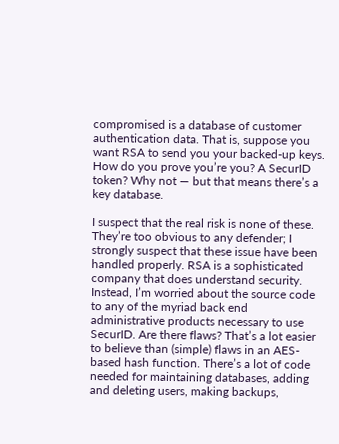compromised is a database of customer authentication data. That is, suppose you want RSA to send you your backed-up keys. How do you prove you’re you? A SecurID token? Why not — but that means there’s a key database.

I suspect that the real risk is none of these. They’re too obvious to any defender; I strongly suspect that these issue have been handled properly. RSA is a sophisticated company that does understand security. Instead, I’m worried about the source code to any of the myriad back end administrative products necessary to use SecurID. Are there flaws? That’s a lot easier to believe than (simple) flaws in an AES-based hash function. There’s a lot of code needed for maintaining databases, adding and deleting users, making backups,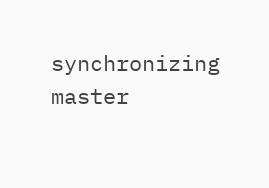synchronizing master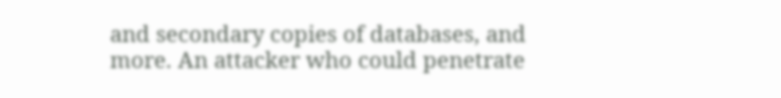and secondary copies of databases, and more. An attacker who could penetrate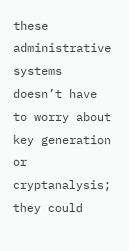these administrative systems doesn’t have to worry about key generation or cryptanalysis; they could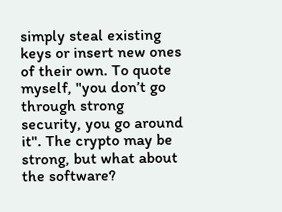simply steal existing keys or insert new ones of their own. To quote myself, "you don’t go through strong security, you go around it". The crypto may be strong, but what about the software?